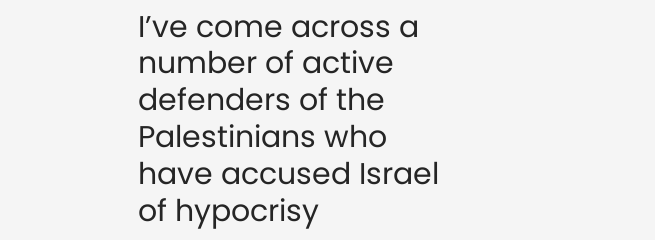I’ve come across a number of active defenders of the Palestinians who have accused Israel of hypocrisy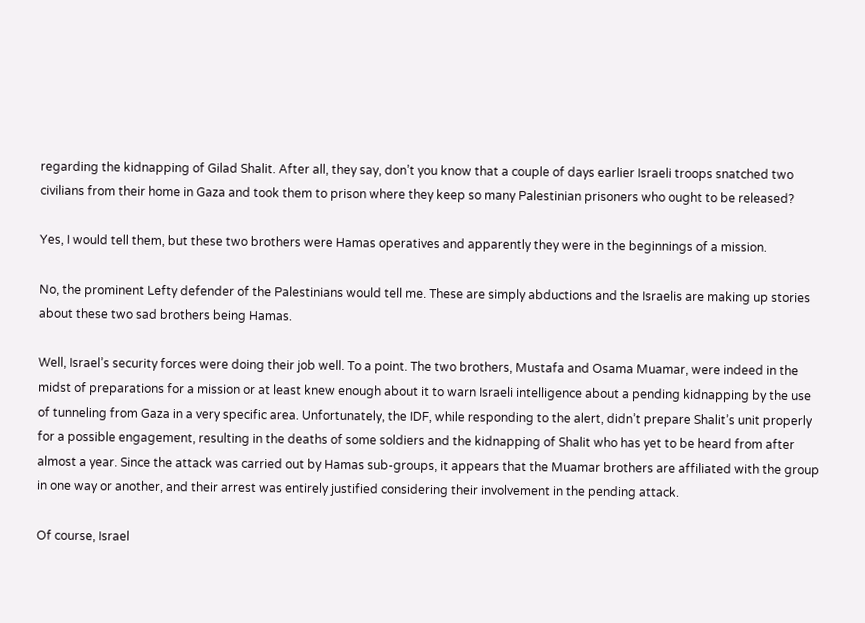regarding the kidnapping of Gilad Shalit. After all, they say, don’t you know that a couple of days earlier Israeli troops snatched two civilians from their home in Gaza and took them to prison where they keep so many Palestinian prisoners who ought to be released?

Yes, I would tell them, but these two brothers were Hamas operatives and apparently they were in the beginnings of a mission.

No, the prominent Lefty defender of the Palestinians would tell me. These are simply abductions and the Israelis are making up stories about these two sad brothers being Hamas.

Well, Israel’s security forces were doing their job well. To a point. The two brothers, Mustafa and Osama Muamar, were indeed in the midst of preparations for a mission or at least knew enough about it to warn Israeli intelligence about a pending kidnapping by the use of tunneling from Gaza in a very specific area. Unfortunately, the IDF, while responding to the alert, didn’t prepare Shalit’s unit properly for a possible engagement, resulting in the deaths of some soldiers and the kidnapping of Shalit who has yet to be heard from after almost a year. Since the attack was carried out by Hamas sub-groups, it appears that the Muamar brothers are affiliated with the group in one way or another, and their arrest was entirely justified considering their involvement in the pending attack.

Of course, Israel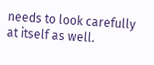needs to look carefully at itself as well.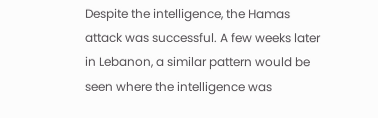Despite the intelligence, the Hamas attack was successful. A few weeks later in Lebanon, a similar pattern would be seen where the intelligence was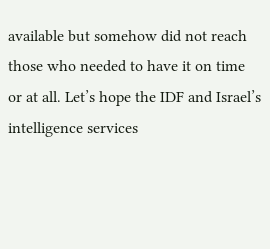available but somehow did not reach those who needed to have it on time or at all. Let’s hope the IDF and Israel’s intelligence services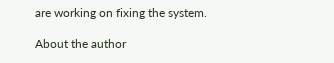are working on fixing the system.

About the author